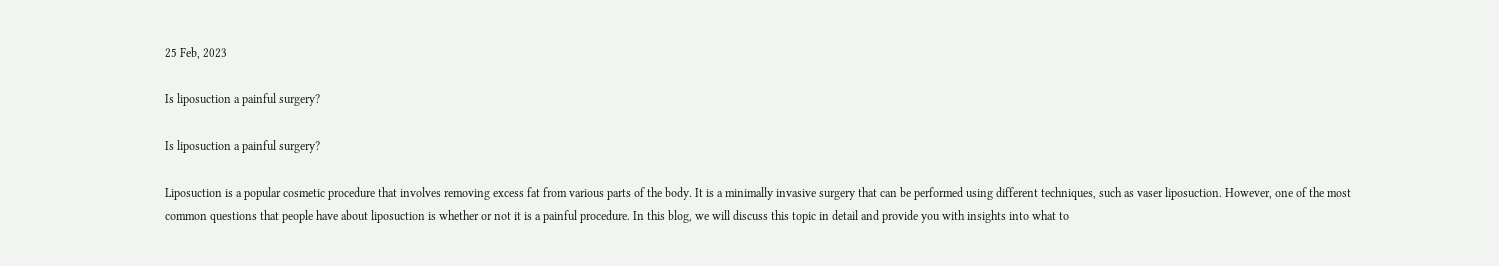25 Feb, 2023

Is liposuction a painful surgery?

Is liposuction a painful surgery?

Liposuction is a popular cosmetic procedure that involves removing excess fat from various parts of the body. It is a minimally invasive surgery that can be performed using different techniques, such as vaser liposuction. However, one of the most common questions that people have about liposuction is whether or not it is a painful procedure. In this blog, we will discuss this topic in detail and provide you with insights into what to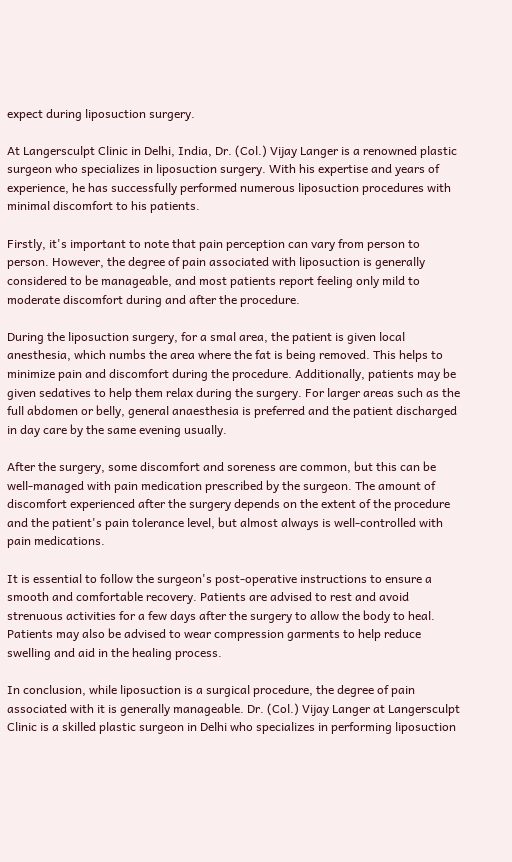expect during liposuction surgery.

At Langersculpt Clinic in Delhi, India, Dr. (Col.) Vijay Langer is a renowned plastic surgeon who specializes in liposuction surgery. With his expertise and years of experience, he has successfully performed numerous liposuction procedures with minimal discomfort to his patients.

Firstly, it's important to note that pain perception can vary from person to person. However, the degree of pain associated with liposuction is generally considered to be manageable, and most patients report feeling only mild to moderate discomfort during and after the procedure.

During the liposuction surgery, for a smal area, the patient is given local anesthesia, which numbs the area where the fat is being removed. This helps to minimize pain and discomfort during the procedure. Additionally, patients may be given sedatives to help them relax during the surgery. For larger areas such as the full abdomen or belly, general anaesthesia is preferred and the patient discharged in day care by the same evening usually.

After the surgery, some discomfort and soreness are common, but this can be well-managed with pain medication prescribed by the surgeon. The amount of discomfort experienced after the surgery depends on the extent of the procedure and the patient's pain tolerance level, but almost always is well-controlled with pain medications.

It is essential to follow the surgeon's post-operative instructions to ensure a smooth and comfortable recovery. Patients are advised to rest and avoid strenuous activities for a few days after the surgery to allow the body to heal. Patients may also be advised to wear compression garments to help reduce swelling and aid in the healing process.

In conclusion, while liposuction is a surgical procedure, the degree of pain associated with it is generally manageable. Dr. (Col.) Vijay Langer at Langersculpt Clinic is a skilled plastic surgeon in Delhi who specializes in performing liposuction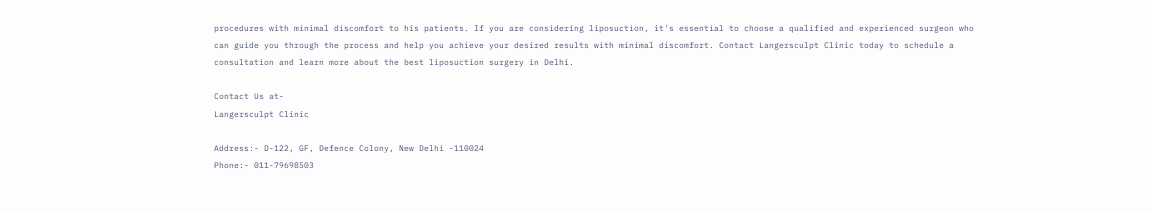procedures with minimal discomfort to his patients. If you are considering liposuction, it's essential to choose a qualified and experienced surgeon who can guide you through the process and help you achieve your desired results with minimal discomfort. Contact Langersculpt Clinic today to schedule a consultation and learn more about the best liposuction surgery in Delhi.

Contact Us at-
Langersculpt Clinic

Address:- D-122, GF, Defence Colony, New Delhi -110024
Phone:- 011-79698503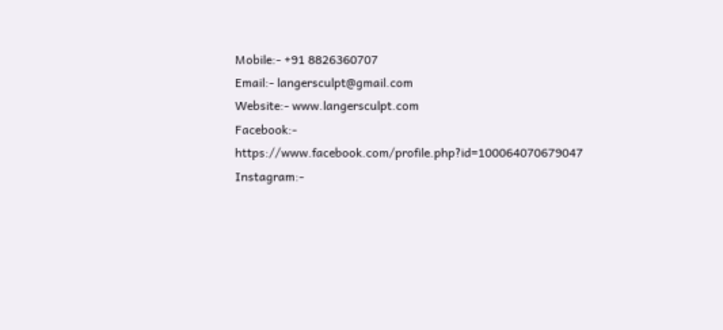Mobile:- +91 8826360707
Email:- langersculpt@gmail.com
Website:- www.langersculpt.com
Facebook:- https://www.facebook.com/profile.php?id=100064070679047
Instagram:-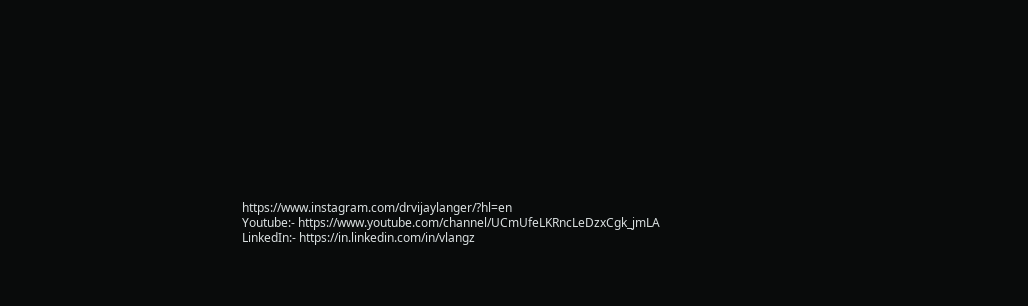https://www.instagram.com/drvijaylanger/?hl=en
Youtube:- https://www.youtube.com/channel/UCmUfeLKRncLeDzxCgk_jmLA
LinkedIn:- https://in.linkedin.com/in/vlangz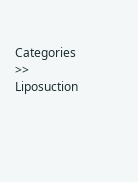Categories >> Liposuction